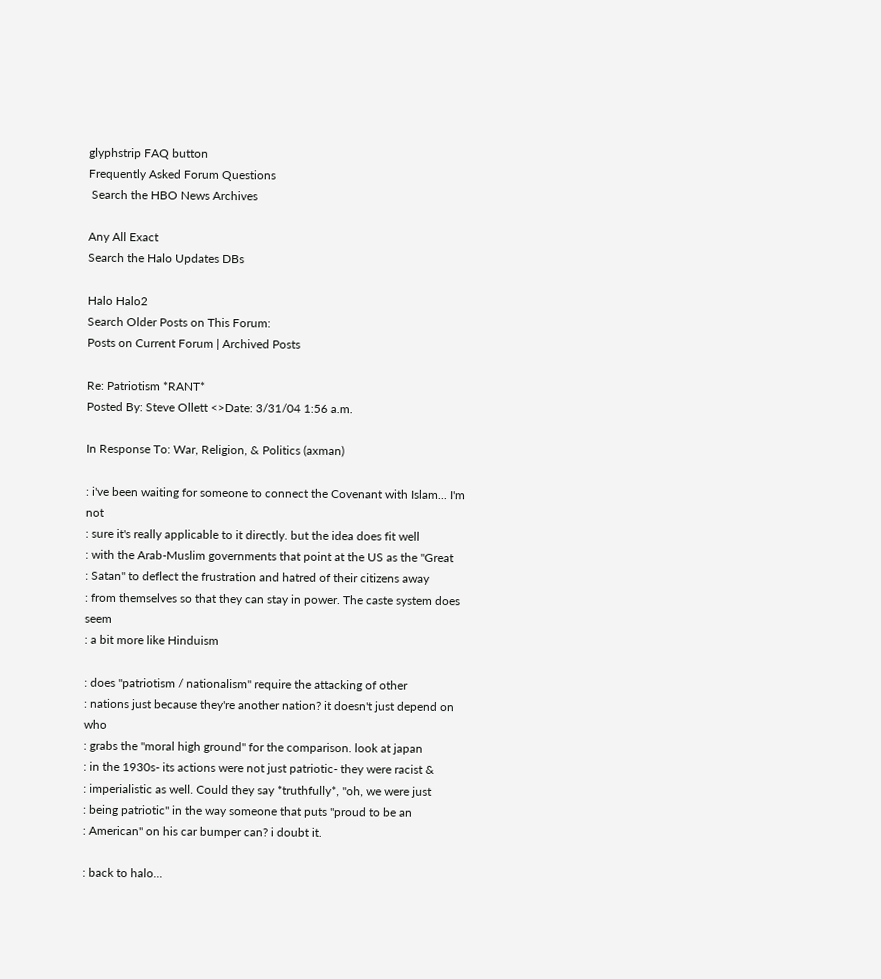glyphstrip FAQ button
Frequently Asked Forum Questions
 Search the HBO News Archives

Any All Exact
Search the Halo Updates DBs

Halo Halo2
Search Older Posts on This Forum:
Posts on Current Forum | Archived Posts

Re: Patriotism *RANT*
Posted By: Steve Ollett <>Date: 3/31/04 1:56 a.m.

In Response To: War, Religion, & Politics (axman)

: i've been waiting for someone to connect the Covenant with Islam... I'm not
: sure it's really applicable to it directly. but the idea does fit well
: with the Arab-Muslim governments that point at the US as the "Great
: Satan" to deflect the frustration and hatred of their citizens away
: from themselves so that they can stay in power. The caste system does seem
: a bit more like Hinduism

: does "patriotism / nationalism" require the attacking of other
: nations just because they're another nation? it doesn't just depend on who
: grabs the "moral high ground" for the comparison. look at japan
: in the 1930s- its actions were not just patriotic- they were racist &
: imperialistic as well. Could they say *truthfully*, "oh, we were just
: being patriotic" in the way someone that puts "proud to be an
: American" on his car bumper can? i doubt it.

: back to halo...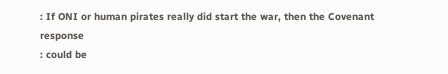: If ONI or human pirates really did start the war, then the Covenant response
: could be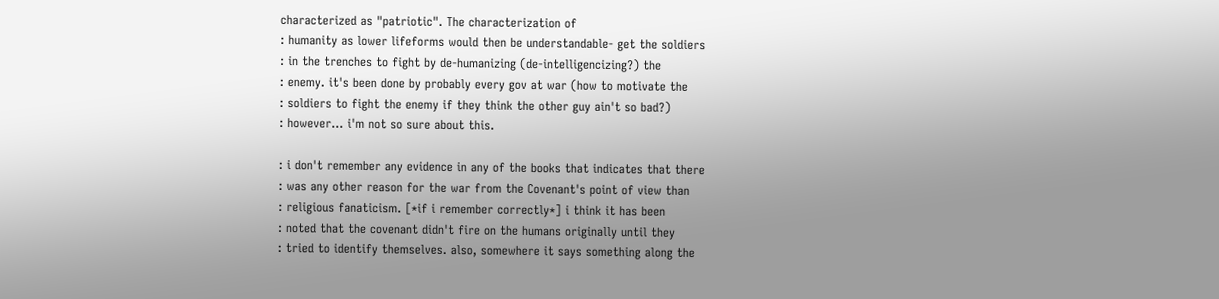characterized as "patriotic". The characterization of
: humanity as lower lifeforms would then be understandable- get the soldiers
: in the trenches to fight by de-humanizing (de-intelligencizing?) the
: enemy. it's been done by probably every gov at war (how to motivate the
: soldiers to fight the enemy if they think the other guy ain't so bad?)
: however... i'm not so sure about this.

: i don't remember any evidence in any of the books that indicates that there
: was any other reason for the war from the Covenant's point of view than
: religious fanaticism. [*if i remember correctly*] i think it has been
: noted that the covenant didn't fire on the humans originally until they
: tried to identify themselves. also, somewhere it says something along the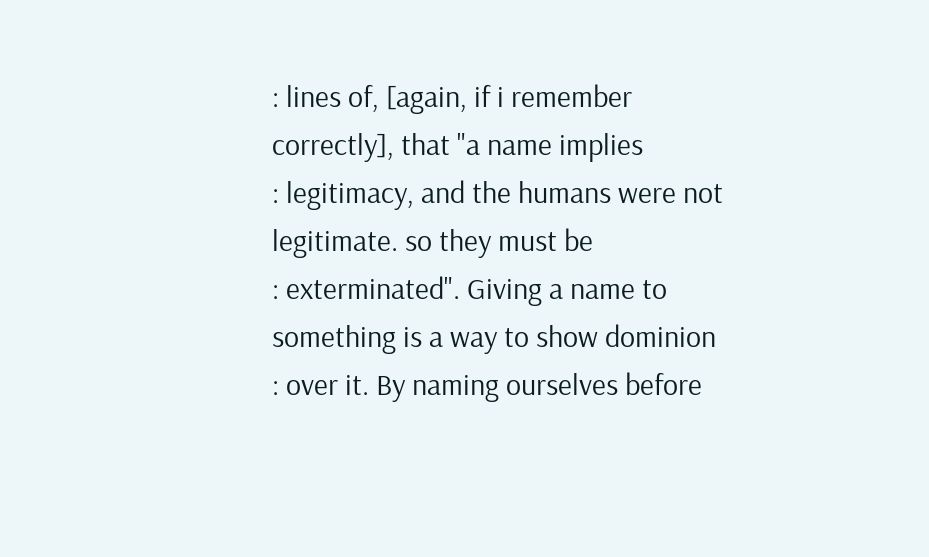: lines of, [again, if i remember correctly], that "a name implies
: legitimacy, and the humans were not legitimate. so they must be
: exterminated". Giving a name to something is a way to show dominion
: over it. By naming ourselves before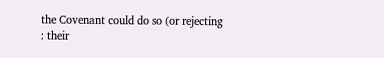the Covenant could do so (or rejecting
: their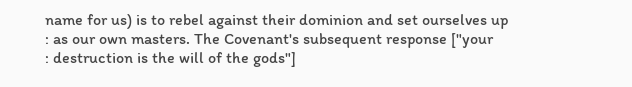name for us) is to rebel against their dominion and set ourselves up
: as our own masters. The Covenant's subsequent response ["your
: destruction is the will of the gods"]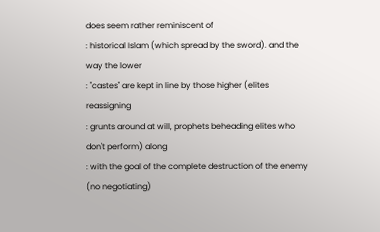does seem rather reminiscent of
: historical Islam (which spread by the sword). and the way the lower
: "castes" are kept in line by those higher (elites reassigning
: grunts around at will, prophets beheading elites who don't perform) along
: with the goal of the complete destruction of the enemy (no negotiating)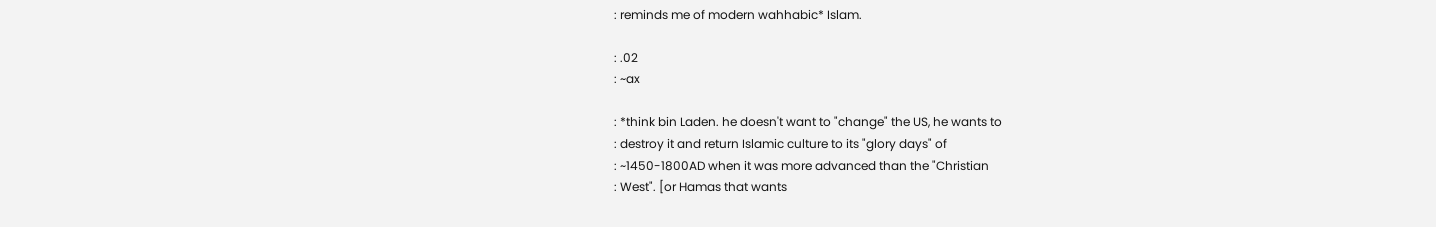: reminds me of modern wahhabic* Islam.

: .02
: ~ax

: *think bin Laden. he doesn't want to "change" the US, he wants to
: destroy it and return Islamic culture to its "glory days" of
: ~1450-1800AD when it was more advanced than the "Christian
: West". [or Hamas that wants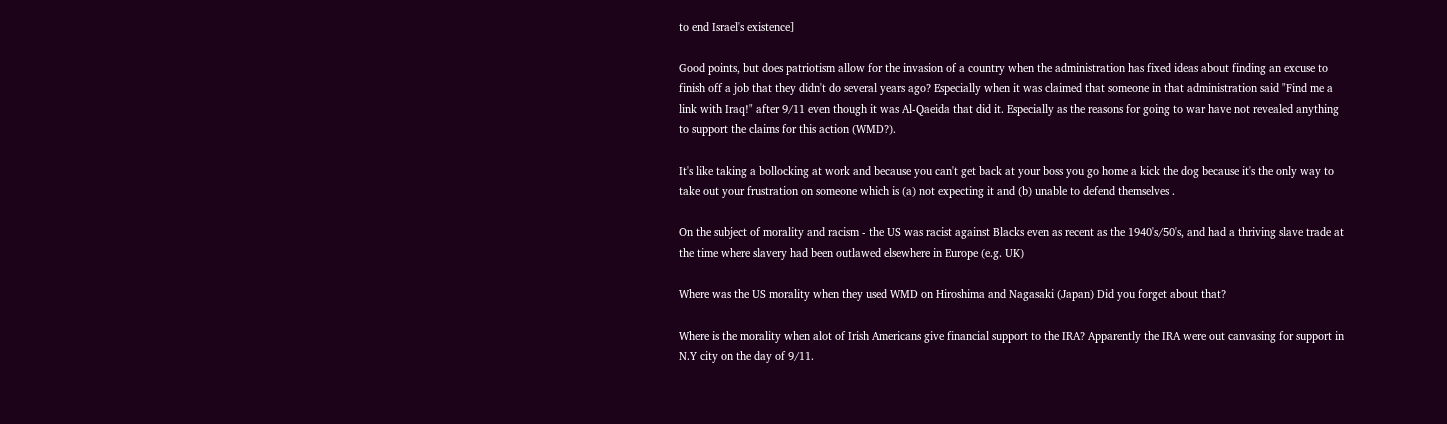to end Israel's existence]

Good points, but does patriotism allow for the invasion of a country when the administration has fixed ideas about finding an excuse to finish off a job that they didn't do several years ago? Especially when it was claimed that someone in that administration said "Find me a link with Iraq!" after 9/11 even though it was Al-Qaeida that did it. Especially as the reasons for going to war have not revealed anything to support the claims for this action (WMD?).

It's like taking a bollocking at work and because you can't get back at your boss you go home a kick the dog because it's the only way to take out your frustration on someone which is (a) not expecting it and (b) unable to defend themselves .

On the subject of morality and racism - the US was racist against Blacks even as recent as the 1940's/50's, and had a thriving slave trade at the time where slavery had been outlawed elsewhere in Europe (e.g. UK)

Where was the US morality when they used WMD on Hiroshima and Nagasaki (Japan) Did you forget about that?

Where is the morality when alot of Irish Americans give financial support to the IRA? Apparently the IRA were out canvasing for support in N.Y city on the day of 9/11.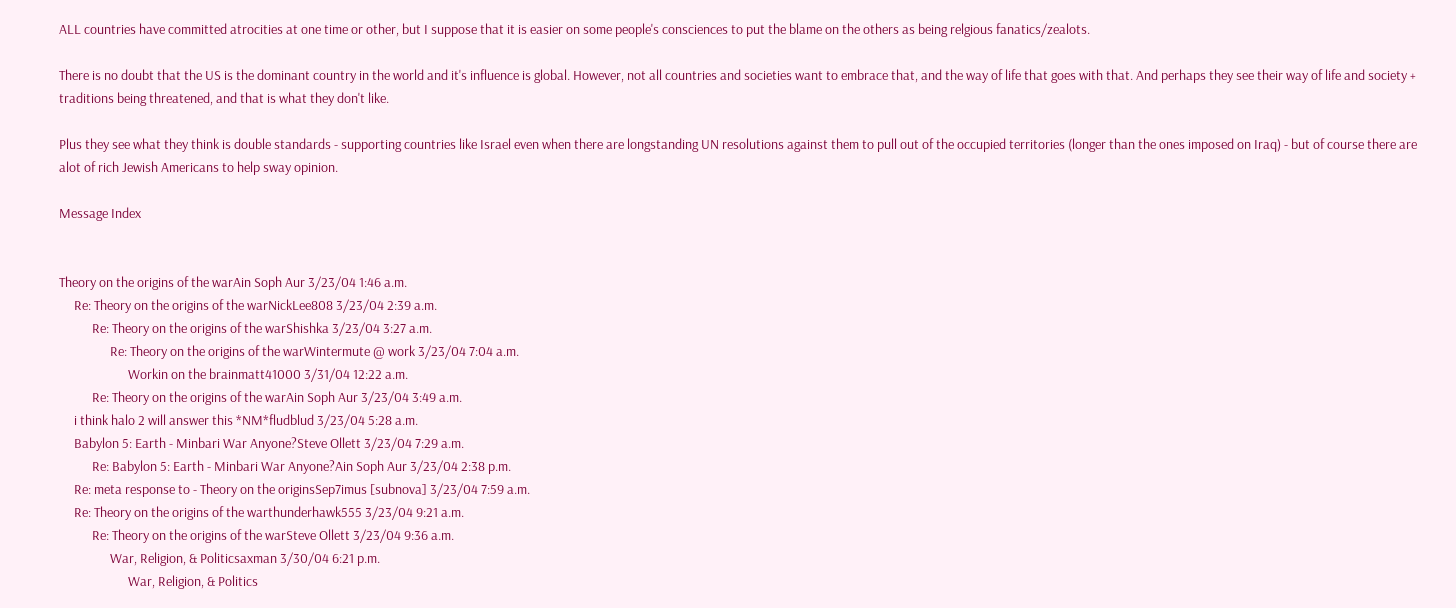ALL countries have committed atrocities at one time or other, but I suppose that it is easier on some people's consciences to put the blame on the others as being relgious fanatics/zealots.

There is no doubt that the US is the dominant country in the world and it's influence is global. However, not all countries and societies want to embrace that, and the way of life that goes with that. And perhaps they see their way of life and society + traditions being threatened, and that is what they don't like.

Plus they see what they think is double standards - supporting countries like Israel even when there are longstanding UN resolutions against them to pull out of the occupied territories (longer than the ones imposed on Iraq) - but of course there are alot of rich Jewish Americans to help sway opinion.

Message Index


Theory on the origins of the warAin Soph Aur 3/23/04 1:46 a.m.
     Re: Theory on the origins of the warNickLee808 3/23/04 2:39 a.m.
           Re: Theory on the origins of the warShishka 3/23/04 3:27 a.m.
                 Re: Theory on the origins of the warWintermute @ work 3/23/04 7:04 a.m.
                       Workin on the brainmatt41000 3/31/04 12:22 a.m.
           Re: Theory on the origins of the warAin Soph Aur 3/23/04 3:49 a.m.
     i think halo 2 will answer this *NM*fludblud 3/23/04 5:28 a.m.
     Babylon 5: Earth - Minbari War Anyone?Steve Ollett 3/23/04 7:29 a.m.
           Re: Babylon 5: Earth - Minbari War Anyone?Ain Soph Aur 3/23/04 2:38 p.m.
     Re: meta response to - Theory on the originsSep7imus [subnova] 3/23/04 7:59 a.m.
     Re: Theory on the origins of the warthunderhawk555 3/23/04 9:21 a.m.
           Re: Theory on the origins of the warSteve Ollett 3/23/04 9:36 a.m.
                 War, Religion, & Politicsaxman 3/30/04 6:21 p.m.
                       War, Religion, & Politics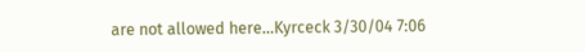are not allowed here...Kyrceck 3/30/04 7:06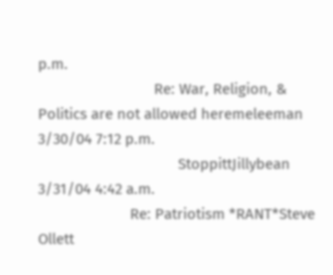p.m.
                             Re: War, Religion, & Politics are not allowed heremeleeman 3/30/04 7:12 p.m.
                                   StoppittJillybean 3/31/04 4:42 a.m.
                       Re: Patriotism *RANT*Steve Ollett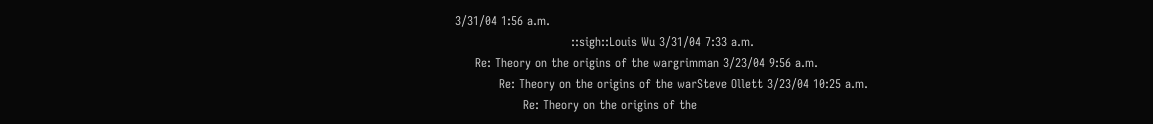3/31/04 1:56 a.m.
                             ::sigh::Louis Wu 3/31/04 7:33 a.m.
     Re: Theory on the origins of the wargrimman 3/23/04 9:56 a.m.
           Re: Theory on the origins of the warSteve Ollett 3/23/04 10:25 a.m.
                 Re: Theory on the origins of the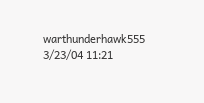warthunderhawk555 3/23/04 11:21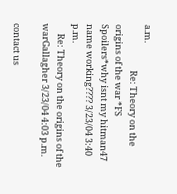a.m.
                       Re: Theory on the origins of the war *FS Spoilers*why isnt my hitman47 name working???? 3/23/04 3:40 p.m.
     Re: Theory on the origins of the warGallagher 3/23/04 4:03 p.m.

contact us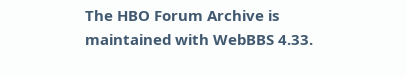The HBO Forum Archive is maintained with WebBBS 4.33.